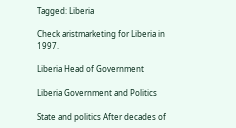Tagged: Liberia

Check aristmarketing for Liberia in 1997.

Liberia Head of Government

Liberia Government and Politics

State and politics After decades of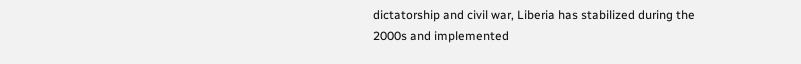dictatorship and civil war, Liberia has stabilized during the 2000s and implemented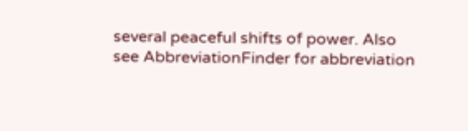several peaceful shifts of power. Also see AbbreviationFinder for abbreviation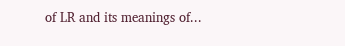of LR and its meanings of...